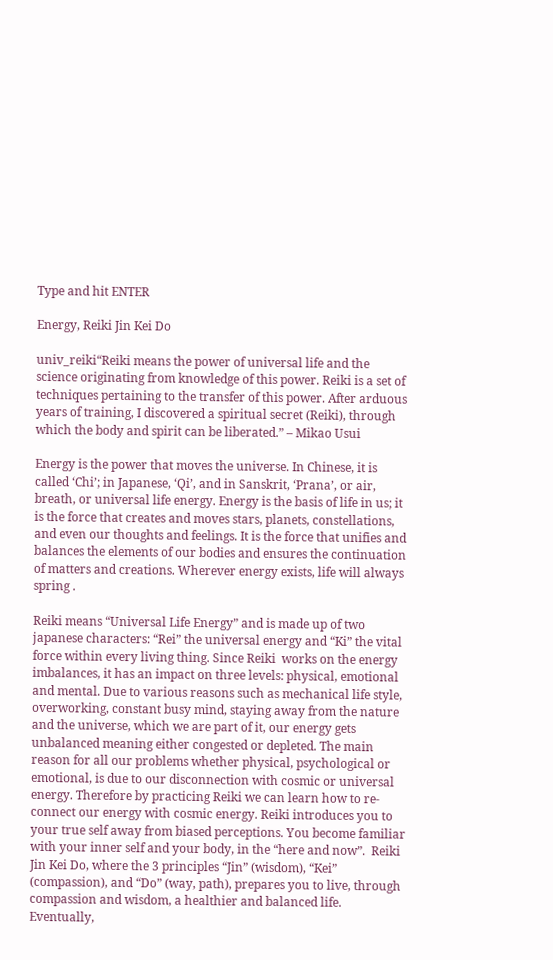Type and hit ENTER

Energy, Reiki Jin Kei Do

univ_reiki“Reiki means the power of universal life and the science originating from knowledge of this power. Reiki is a set of techniques pertaining to the transfer of this power. After arduous years of training, I discovered a spiritual secret (Reiki), through which the body and spirit can be liberated.” – Mikao Usui

Energy is the power that moves the universe. In Chinese, it is called ‘Chi’; in Japanese, ‘Qi’, and in Sanskrit, ‘Prana’, or air, breath, or universal life energy. Energy is the basis of life in us; it is the force that creates and moves stars, planets, constellations, and even our thoughts and feelings. It is the force that unifies and balances the elements of our bodies and ensures the continuation of matters and creations. Wherever energy exists, life will always spring .

Reiki means “Universal Life Energy” and is made up of two japanese characters: “Rei” the universal energy and “Ki” the vital force within every living thing. Since Reiki  works on the energy imbalances, it has an impact on three levels: physical, emotional and mental. Due to various reasons such as mechanical life style, overworking, constant busy mind, staying away from the nature and the universe, which we are part of it, our energy gets unbalanced meaning either congested or depleted. The main reason for all our problems whether physical, psychological or emotional, is due to our disconnection with cosmic or universal energy. Therefore by practicing Reiki we can learn how to re-connect our energy with cosmic energy. Reiki introduces you to your true self away from biased perceptions. You become familiar with your inner self and your body, in the “here and now”.  Reiki Jin Kei Do, where the 3 principles “Jin” (wisdom), “Kei” (compassion), and “Do” (way, path), prepares you to live, through compassion and wisdom, a healthier and balanced life.  Eventually,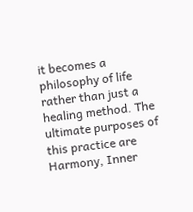it becomes a philosophy of life rather than just a healing method. The ultimate purposes of this practice are Harmony, Inner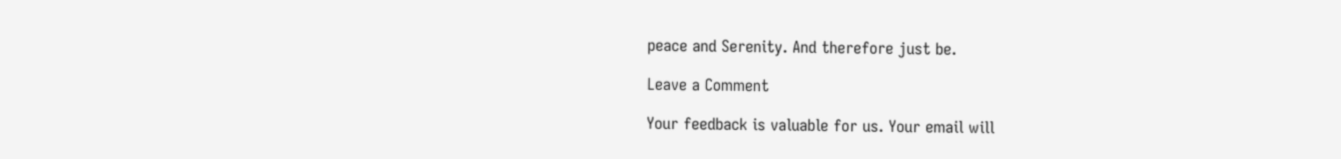peace and Serenity. And therefore just be.

Leave a Comment

Your feedback is valuable for us. Your email will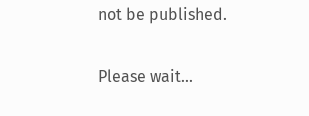not be published.

Please wait...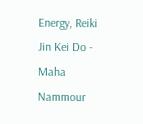Energy, Reiki Jin Kei Do - Maha Nammour